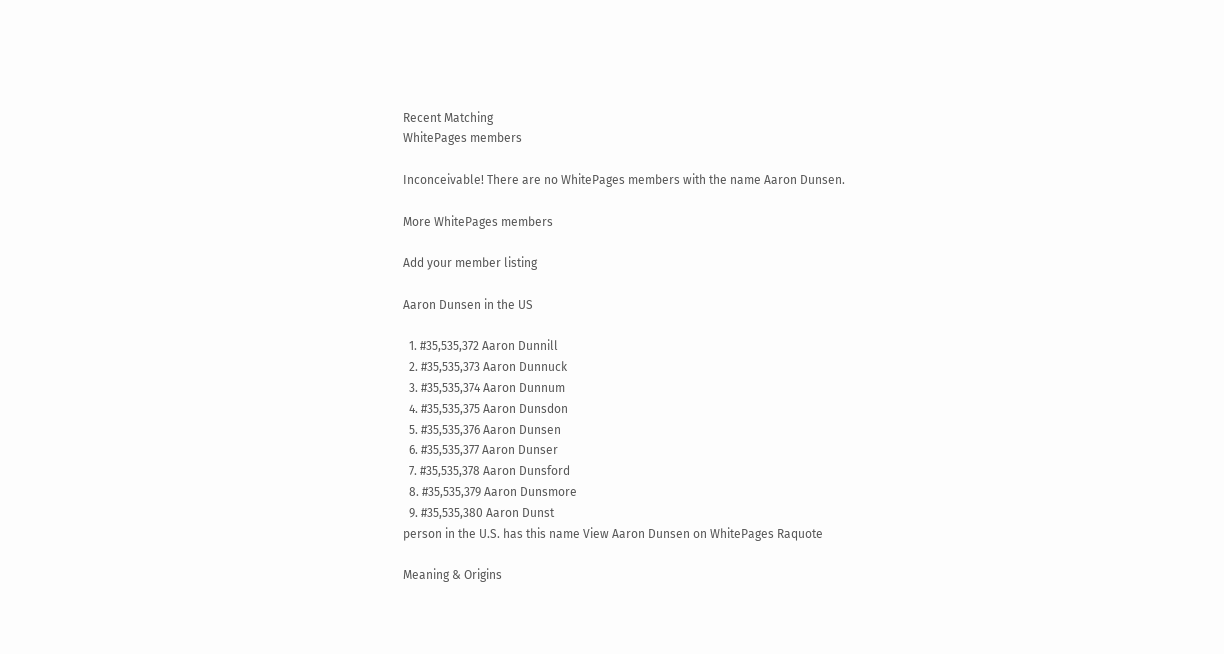Recent Matching
WhitePages members

Inconceivable! There are no WhitePages members with the name Aaron Dunsen.

More WhitePages members

Add your member listing

Aaron Dunsen in the US

  1. #35,535,372 Aaron Dunnill
  2. #35,535,373 Aaron Dunnuck
  3. #35,535,374 Aaron Dunnum
  4. #35,535,375 Aaron Dunsdon
  5. #35,535,376 Aaron Dunsen
  6. #35,535,377 Aaron Dunser
  7. #35,535,378 Aaron Dunsford
  8. #35,535,379 Aaron Dunsmore
  9. #35,535,380 Aaron Dunst
person in the U.S. has this name View Aaron Dunsen on WhitePages Raquote

Meaning & Origins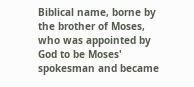Biblical name, borne by the brother of Moses, who was appointed by God to be Moses' spokesman and became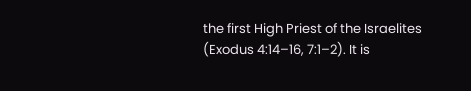the first High Priest of the Israelites (Exodus 4:14–16, 7:1–2). It is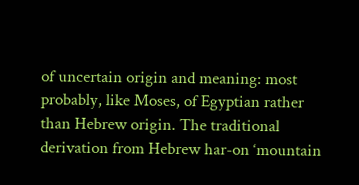of uncertain origin and meaning: most probably, like Moses, of Egyptian rather than Hebrew origin. The traditional derivation from Hebrew har-on ‘mountain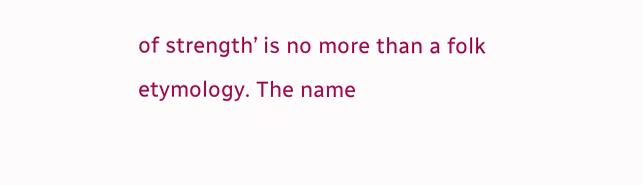of strength’ is no more than a folk etymology. The name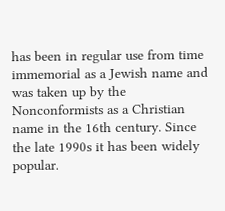has been in regular use from time immemorial as a Jewish name and was taken up by the Nonconformists as a Christian name in the 16th century. Since the late 1990s it has been widely popular.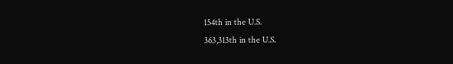154th in the U.S.
363,313th in the U.S.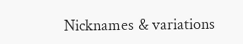Nicknames & variations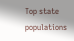Top state populations